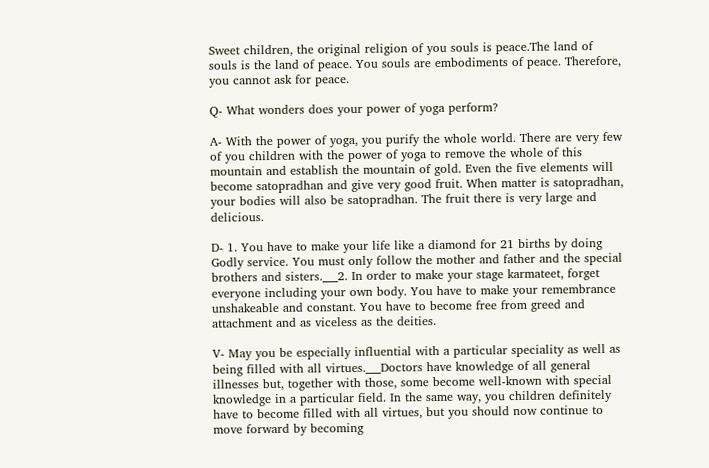Sweet children, the original religion of you souls is peace.The land of souls is the land of peace. You souls are embodiments of peace. Therefore, you cannot ask for peace.

Q- What wonders does your power of yoga perform?

A- With the power of yoga, you purify the whole world. There are very few of you children with the power of yoga to remove the whole of this mountain and establish the mountain of gold. Even the five elements will become satopradhan and give very good fruit. When matter is satopradhan, your bodies will also be satopradhan. The fruit there is very large and delicious.

D- 1. You have to make your life like a diamond for 21 births by doing Godly service. You must only follow the mother and father and the special brothers and sisters.___2. In order to make your stage karmateet, forget everyone including your own body. You have to make your remembrance unshakeable and constant. You have to become free from greed and attachment and as viceless as the deities.

V- May you be especially influential with a particular speciality as well as being filled with all virtues.___Doctors have knowledge of all general illnesses but, together with those, some become well-known with special knowledge in a particular field. In the same way, you children definitely have to become filled with all virtues, but you should now continue to move forward by becoming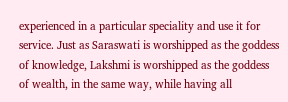experienced in a particular speciality and use it for service. Just as Saraswati is worshipped as the goddess of knowledge, Lakshmi is worshipped as the goddess of wealth, in the same way, while having all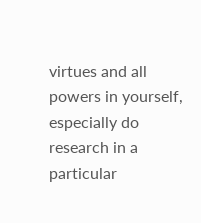virtues and all powers in yourself, especially do research in a particular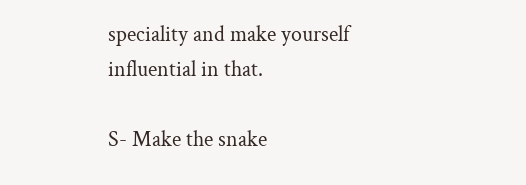speciality and make yourself influential in that.

S- Make the snake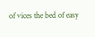of vices the bed of easy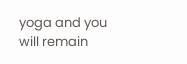yoga and you will remain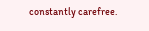constantly carefree.